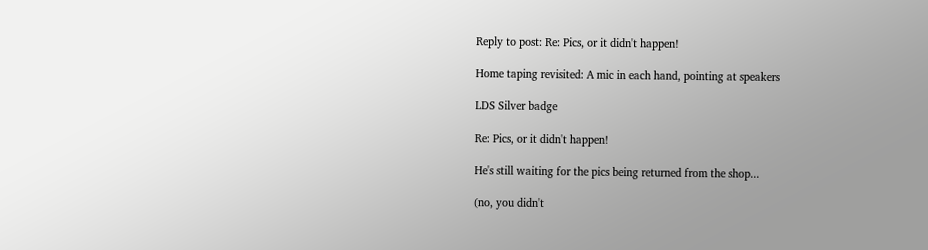Reply to post: Re: Pics, or it didn't happen!

Home taping revisited: A mic in each hand, pointing at speakers

LDS Silver badge

Re: Pics, or it didn't happen!

He's still waiting for the pics being returned from the shop...

(no, you didn't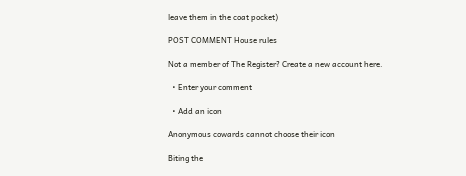leave them in the coat pocket)

POST COMMENT House rules

Not a member of The Register? Create a new account here.

  • Enter your comment

  • Add an icon

Anonymous cowards cannot choose their icon

Biting the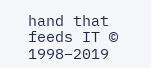hand that feeds IT © 1998–2019